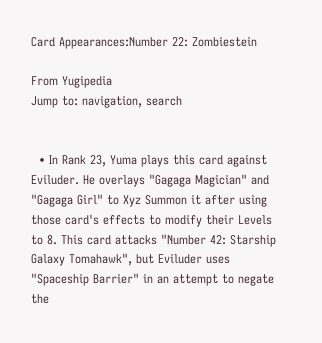Card Appearances:Number 22: Zombiestein

From Yugipedia
Jump to: navigation, search


  • In Rank 23, Yuma plays this card against Eviluder. He overlays "Gagaga Magician" and "Gagaga Girl" to Xyz Summon it after using those card's effects to modify their Levels to 8. This card attacks "Number 42: Starship Galaxy Tomahawk", but Eviluder uses "Spaceship Barrier" in an attempt to negate the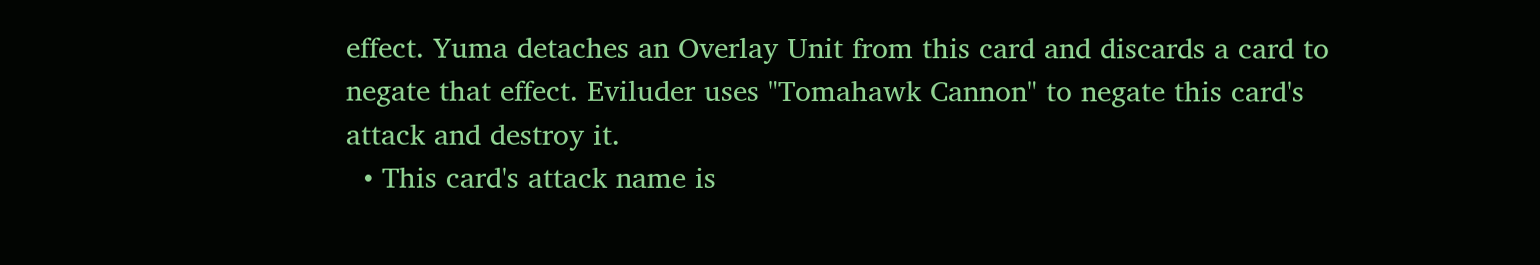effect. Yuma detaches an Overlay Unit from this card and discards a card to negate that effect. Eviluder uses "Tomahawk Cannon" to negate this card's attack and destroy it.
  • This card's attack name is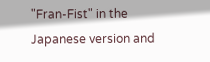"Fran-Fist" in the Japanese version and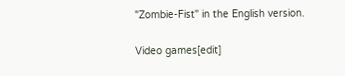"Zombie-Fist" in the English version.

Video games[edit]